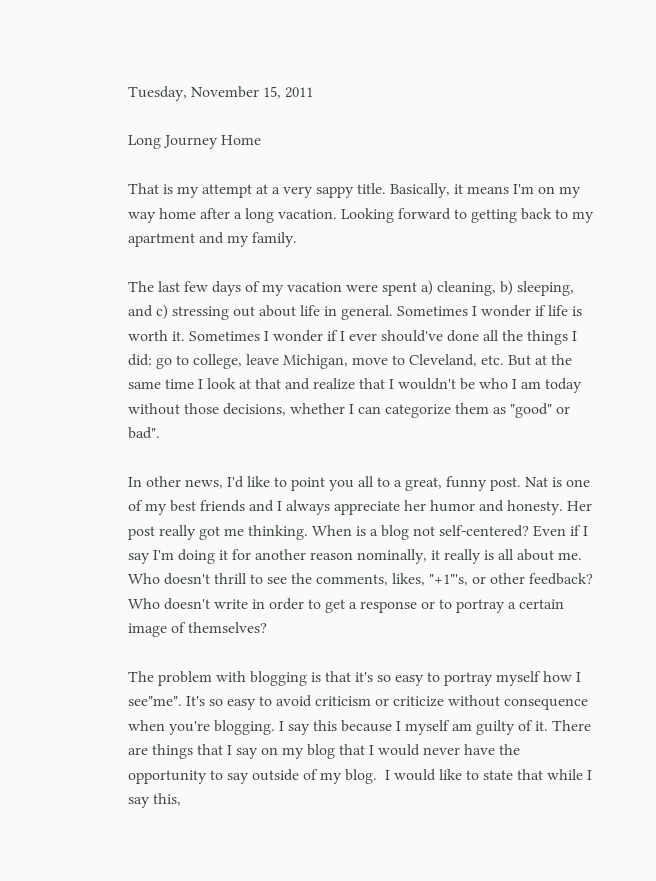Tuesday, November 15, 2011

Long Journey Home

That is my attempt at a very sappy title. Basically, it means I'm on my way home after a long vacation. Looking forward to getting back to my apartment and my family.

The last few days of my vacation were spent a) cleaning, b) sleeping, and c) stressing out about life in general. Sometimes I wonder if life is worth it. Sometimes I wonder if I ever should've done all the things I did: go to college, leave Michigan, move to Cleveland, etc. But at the same time I look at that and realize that I wouldn't be who I am today without those decisions, whether I can categorize them as "good" or bad".

In other news, I'd like to point you all to a great, funny post. Nat is one of my best friends and I always appreciate her humor and honesty. Her post really got me thinking. When is a blog not self-centered? Even if I say I'm doing it for another reason nominally, it really is all about me. Who doesn't thrill to see the comments, likes, "+1"'s, or other feedback? Who doesn't write in order to get a response or to portray a certain image of themselves?

The problem with blogging is that it's so easy to portray myself how I see"me". It's so easy to avoid criticism or criticize without consequence when you're blogging. I say this because I myself am guilty of it. There are things that I say on my blog that I would never have the opportunity to say outside of my blog.  I would like to state that while I say this,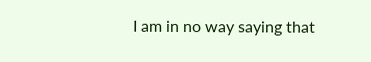I am in no way saying that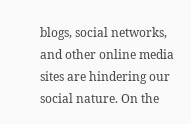blogs, social networks, and other online media sites are hindering our social nature. On the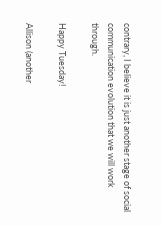contrary, I believe it is just another stage of social communication evolution that we will work through.

Happy Tuesday!

Allison (another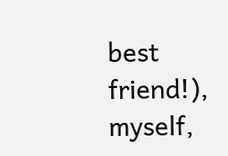best friend!), myself,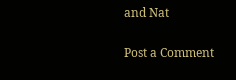and Nat

Post a Comment